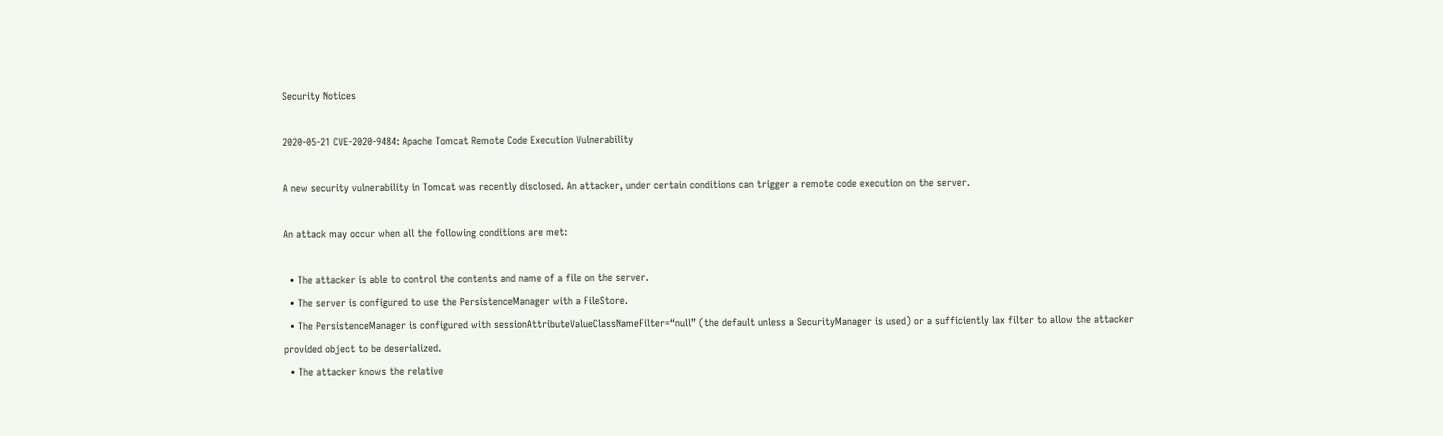Security Notices

2020-05-21 CVE-2020-9484: Apache Tomcat Remote Code Execution Vulnerability

A new security vulnerability in Tomcat was recently disclosed. An attacker, under certain conditions can trigger a remote code execution on the server.

An attack may occur when all the following conditions are met:

  • The attacker is able to control the contents and name of a file on the server.
  • The server is configured to use the PersistenceManager with a FileStore.
  • The PersistenceManager is configured with sessionAttributeValueClassNameFilter=“null” (the default unless a SecurityManager is used) or a sufficiently lax filter to allow the attacker provided object to be deserialized.
  • The attacker knows the relative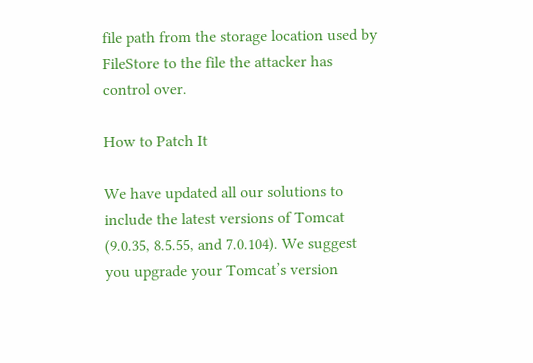file path from the storage location used by FileStore to the file the attacker has control over.

How to Patch It

We have updated all our solutions to include the latest versions of Tomcat (9.0.35, 8.5.55, and 7.0.104). We suggest you upgrade your Tomcat’s version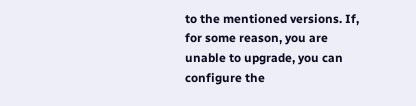to the mentioned versions. If, for some reason, you are unable to upgrade, you can configure the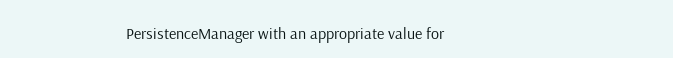PersistenceManager with an appropriate value for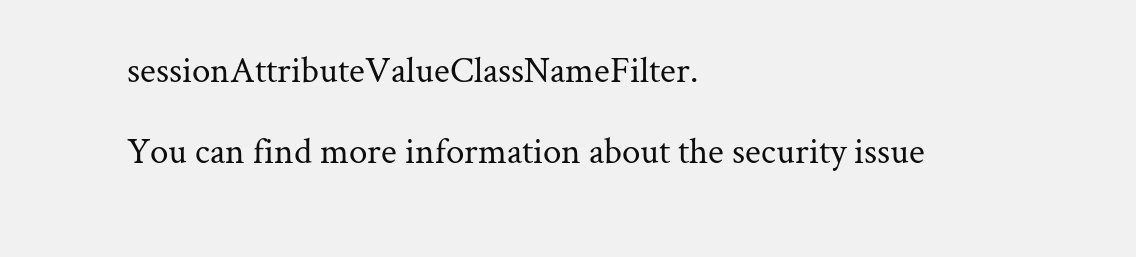sessionAttributeValueClassNameFilter.

You can find more information about the security issue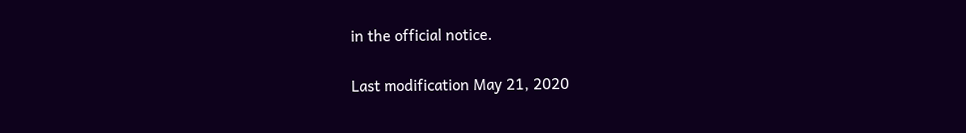in the official notice.

Last modification May 21, 2020